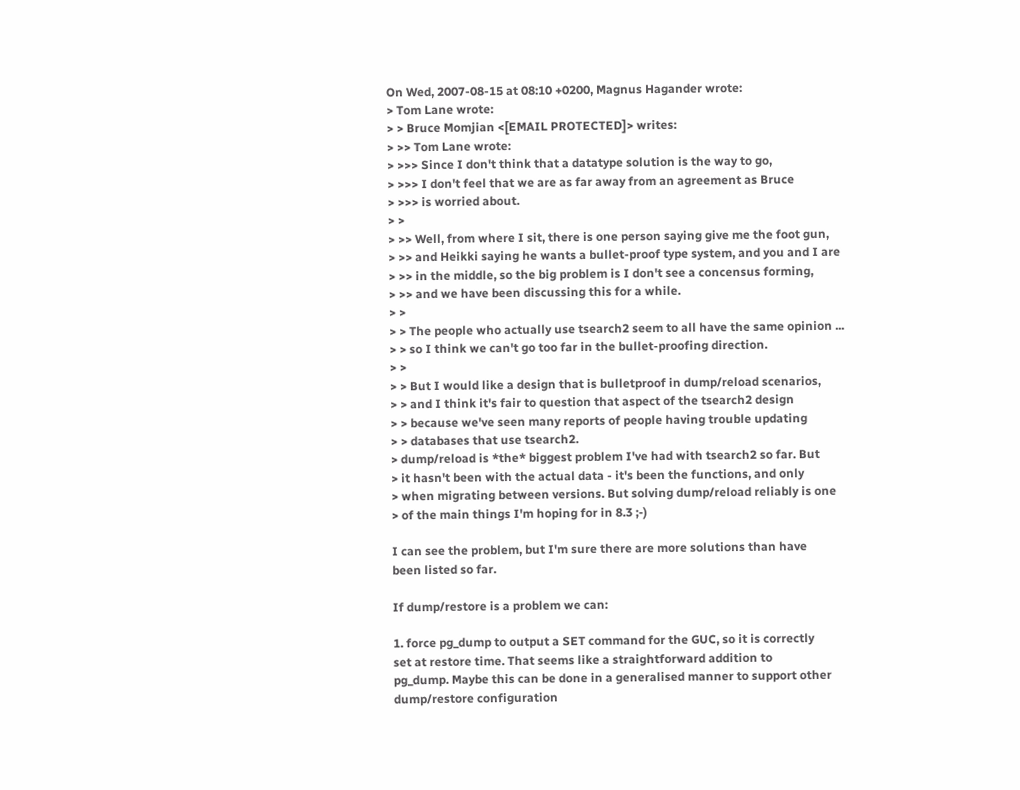On Wed, 2007-08-15 at 08:10 +0200, Magnus Hagander wrote:
> Tom Lane wrote:
> > Bruce Momjian <[EMAIL PROTECTED]> writes:
> >> Tom Lane wrote:
> >>> Since I don't think that a datatype solution is the way to go,
> >>> I don't feel that we are as far away from an agreement as Bruce
> >>> is worried about.
> >
> >> Well, from where I sit, there is one person saying give me the foot gun,
> >> and Heikki saying he wants a bullet-proof type system, and you and I are
> >> in the middle, so the big problem is I don't see a concensus forming,
> >> and we have been discussing this for a while.
> >
> > The people who actually use tsearch2 seem to all have the same opinion ...
> > so I think we can't go too far in the bullet-proofing direction.
> >
> > But I would like a design that is bulletproof in dump/reload scenarios,
> > and I think it's fair to question that aspect of the tsearch2 design
> > because we've seen many reports of people having trouble updating
> > databases that use tsearch2.
> dump/reload is *the* biggest problem I've had with tsearch2 so far. But
> it hasn't been with the actual data - it's been the functions, and only
> when migrating between versions. But solving dump/reload reliably is one
> of the main things I'm hoping for in 8.3 ;-)

I can see the problem, but I'm sure there are more solutions than have
been listed so far.

If dump/restore is a problem we can:

1. force pg_dump to output a SET command for the GUC, so it is correctly
set at restore time. That seems like a straightforward addition to
pg_dump. Maybe this can be done in a generalised manner to support other
dump/restore configuration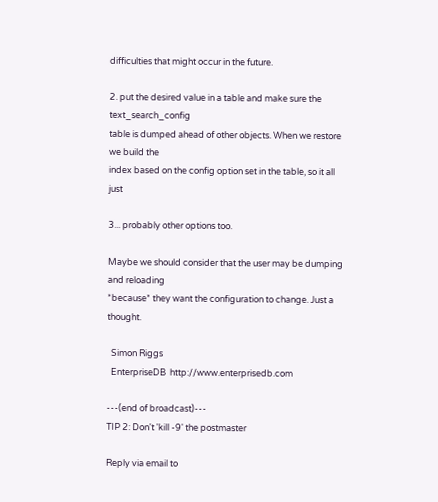difficulties that might occur in the future.

2. put the desired value in a table and make sure the text_search_config
table is dumped ahead of other objects. When we restore we build the
index based on the config option set in the table, so it all just

3... probably other options too.

Maybe we should consider that the user may be dumping and reloading
*because* they want the configuration to change. Just a thought.

  Simon Riggs
  EnterpriseDB  http://www.enterprisedb.com

---(end of broadcast)---
TIP 2: Don't 'kill -9' the postmaster

Reply via email to